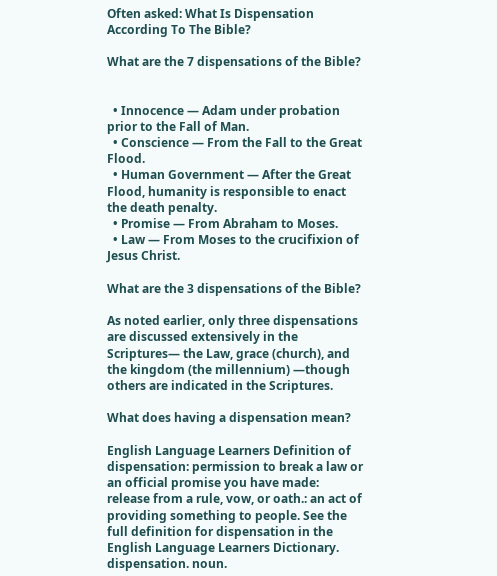Often asked: What Is Dispensation According To The Bible?

What are the 7 dispensations of the Bible?


  • Innocence — Adam under probation prior to the Fall of Man.
  • Conscience — From the Fall to the Great Flood.
  • Human Government — After the Great Flood, humanity is responsible to enact the death penalty.
  • Promise — From Abraham to Moses.
  • Law — From Moses to the crucifixion of Jesus Christ.

What are the 3 dispensations of the Bible?

As noted earlier, only three dispensations are discussed extensively in the Scriptures— the Law, grace (church), and the kingdom (the millennium) —though others are indicated in the Scriptures.

What does having a dispensation mean?

English Language Learners Definition of dispensation: permission to break a law or an official promise you have made: release from a rule, vow, or oath.: an act of providing something to people. See the full definition for dispensation in the English Language Learners Dictionary. dispensation. noun.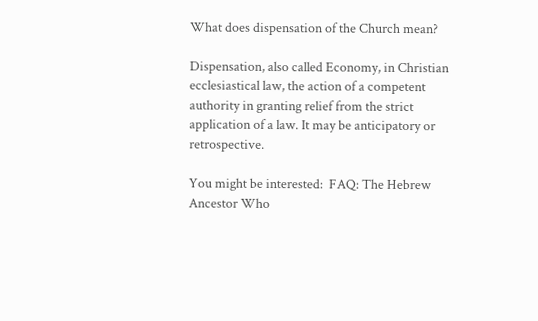What does dispensation of the Church mean?

Dispensation, also called Economy, in Christian ecclesiastical law, the action of a competent authority in granting relief from the strict application of a law. It may be anticipatory or retrospective.

You might be interested:  FAQ: The Hebrew Ancestor Who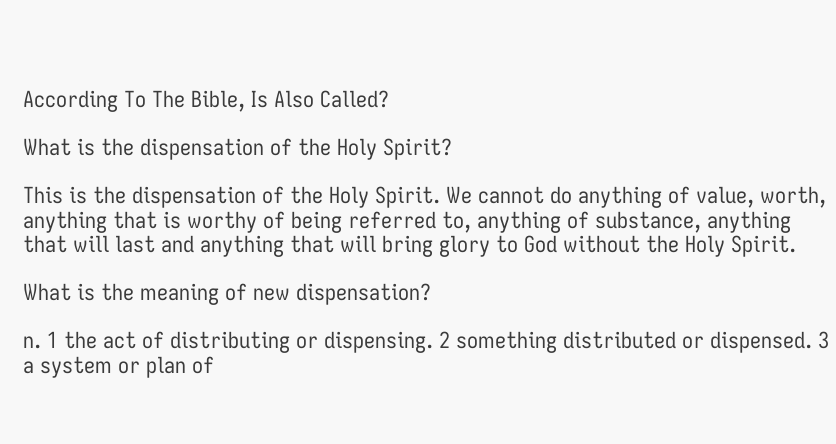According To The Bible, Is Also Called?

What is the dispensation of the Holy Spirit?

This is the dispensation of the Holy Spirit. We cannot do anything of value, worth, anything that is worthy of being referred to, anything of substance, anything that will last and anything that will bring glory to God without the Holy Spirit.

What is the meaning of new dispensation?

n. 1 the act of distributing or dispensing. 2 something distributed or dispensed. 3 a system or plan of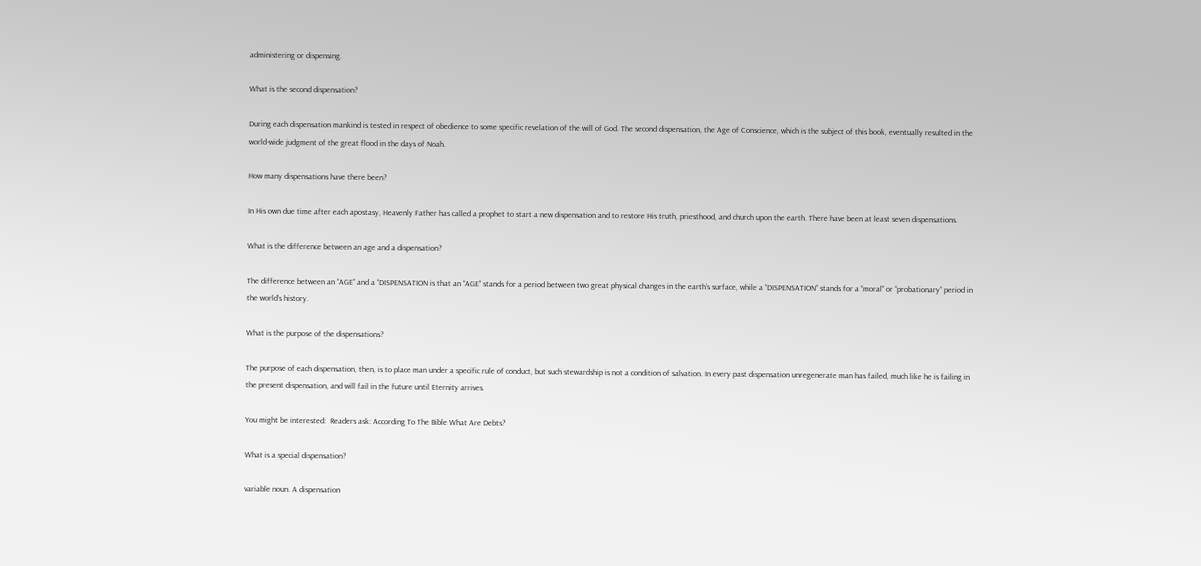administering or dispensing.

What is the second dispensation?

During each dispensation mankind is tested in respect of obedience to some specific revelation of the will of God. The second dispensation, the Age of Conscience, which is the subject of this book, eventually resulted in the world-wide judgment of the great flood in the days of Noah.

How many dispensations have there been?

In His own due time after each apostasy, Heavenly Father has called a prophet to start a new dispensation and to restore His truth, priesthood, and church upon the earth. There have been at least seven dispensations.

What is the difference between an age and a dispensation?

The difference between an “AGE” and a “DISPENSATION is that an “AGE” stands for a period between two great physical changes in the earth’s surface, while a “DISPENSATION” stands for a “moral” or “probationary” period in the world’s history.

What is the purpose of the dispensations?

The purpose of each dispensation, then, is to place man under a specific rule of conduct, but such stewardship is not a condition of salvation. In every past dispensation unregenerate man has failed, much like he is failing in the present dispensation, and will fail in the future until Eternity arrives.

You might be interested:  Readers ask: According To The Bible What Are Debts?

What is a special dispensation?

variable noun. A dispensation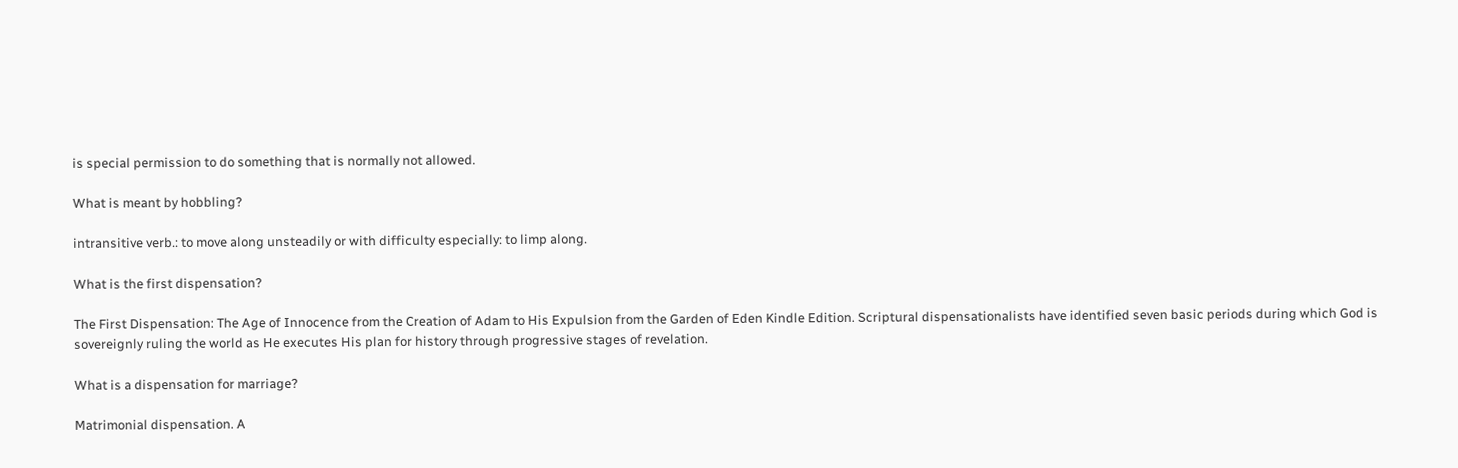is special permission to do something that is normally not allowed.

What is meant by hobbling?

intransitive verb.: to move along unsteadily or with difficulty especially: to limp along.

What is the first dispensation?

The First Dispensation: The Age of Innocence from the Creation of Adam to His Expulsion from the Garden of Eden Kindle Edition. Scriptural dispensationalists have identified seven basic periods during which God is sovereignly ruling the world as He executes His plan for history through progressive stages of revelation.

What is a dispensation for marriage?

Matrimonial dispensation. A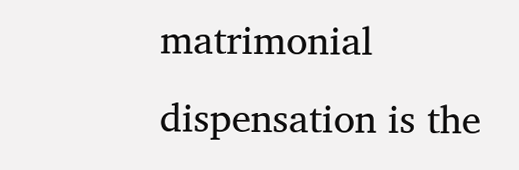matrimonial dispensation is the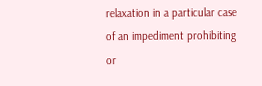relaxation in a particular case of an impediment prohibiting or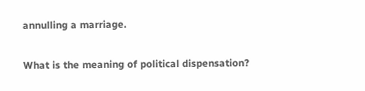annulling a marriage.

What is the meaning of political dispensation?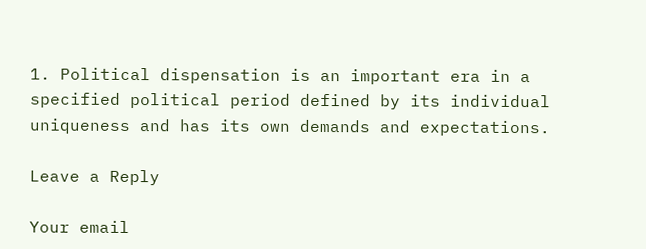1. Political dispensation is an important era in a specified political period defined by its individual uniqueness and has its own demands and expectations.

Leave a Reply

Your email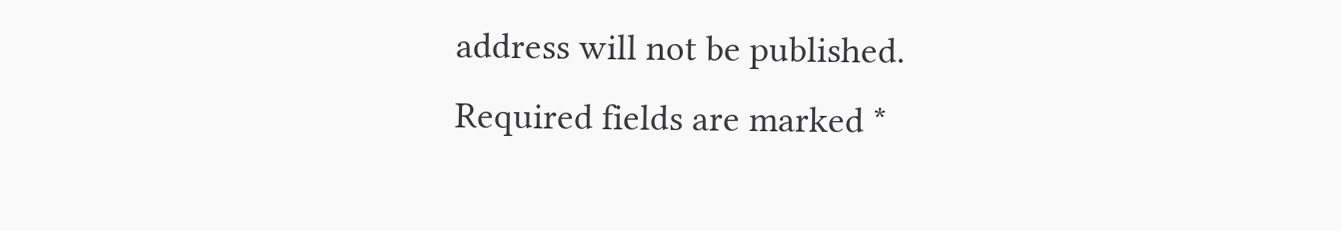address will not be published. Required fields are marked *